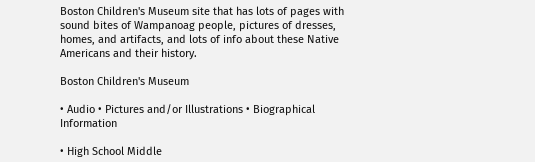Boston Children's Museum site that has lots of pages with sound bites of Wampanoag people, pictures of dresses, homes, and artifacts, and lots of info about these Native Americans and their history.

Boston Children's Museum

• Audio • Pictures and/or Illustrations • Biographical Information

• High School Middle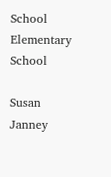School Elementary School

Susan Janney